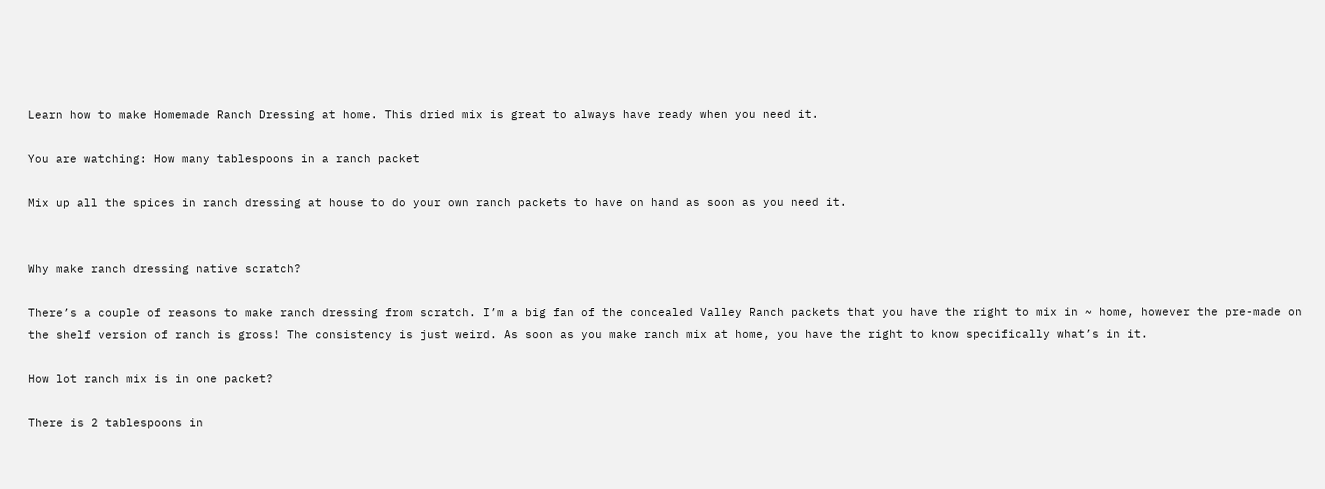Learn how to make Homemade Ranch Dressing at home. This dried mix is great to always have ready when you need it.

You are watching: How many tablespoons in a ranch packet

Mix up all the spices in ranch dressing at house to do your own ranch packets to have on hand as soon as you need it.


Why make ranch dressing native scratch?

There’s a couple of reasons to make ranch dressing from scratch. I’m a big fan of the concealed Valley Ranch packets that you have the right to mix in ~ home, however the pre-made on the shelf version of ranch is gross! The consistency is just weird. As soon as you make ranch mix at home, you have the right to know specifically what’s in it.

How lot ranch mix is in one packet?

There is 2 tablespoons in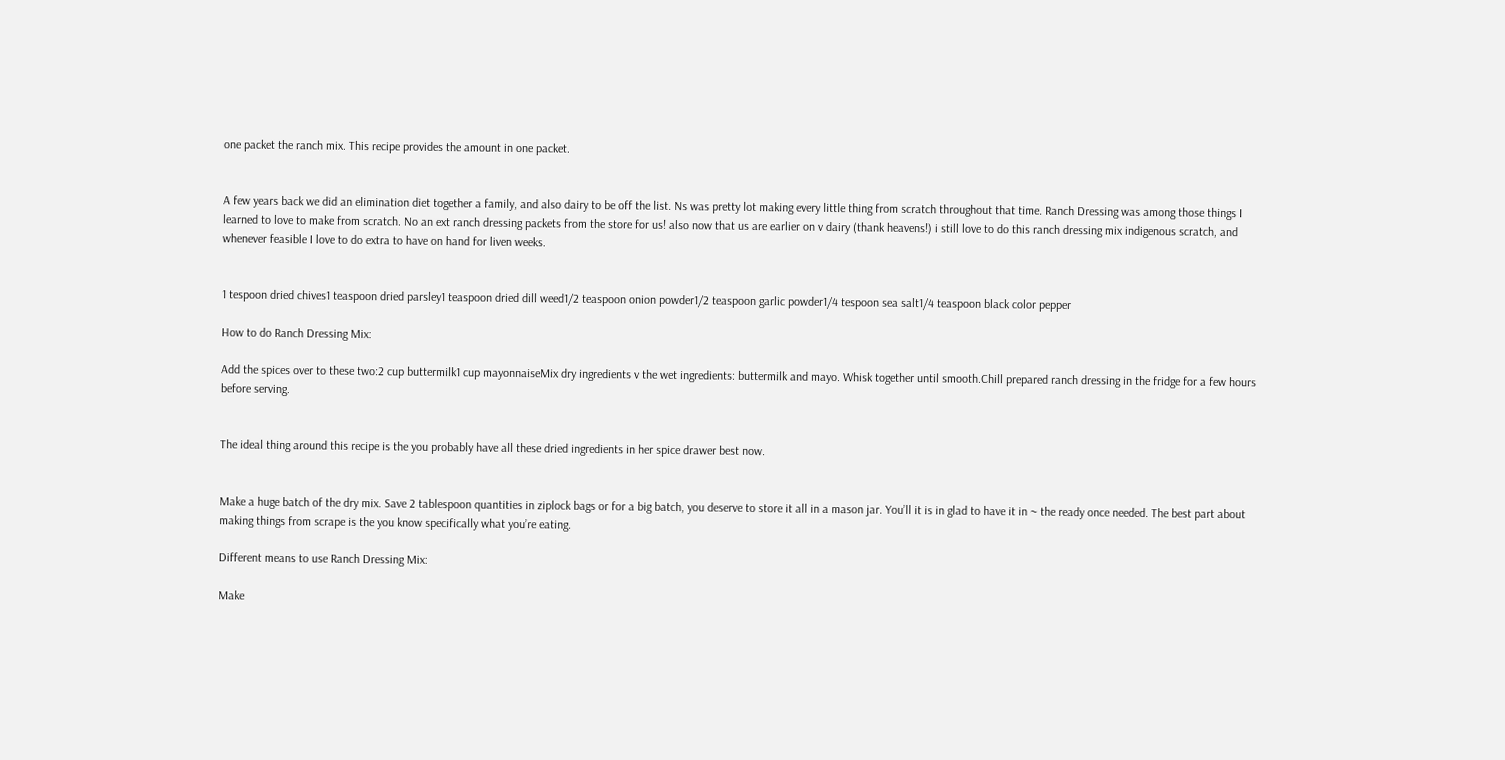one packet the ranch mix. This recipe provides the amount in one packet.


A few years back we did an elimination diet together a family, and also dairy to be off the list. Ns was pretty lot making every little thing from scratch throughout that time. Ranch Dressing was among those things I learned to love to make from scratch. No an ext ranch dressing packets from the store for us! also now that us are earlier on v dairy (thank heavens!) i still love to do this ranch dressing mix indigenous scratch, and whenever feasible I love to do extra to have on hand for liven weeks.


1 tespoon dried chives1 teaspoon dried parsley1 teaspoon dried dill weed1/2 teaspoon onion powder1/2 teaspoon garlic powder1/4 tespoon sea salt1/4 teaspoon black color pepper

How to do Ranch Dressing Mix:

Add the spices over to these two:2 cup buttermilk1 cup mayonnaiseMix dry ingredients v the wet ingredients: buttermilk and mayo. Whisk together until smooth.Chill prepared ranch dressing in the fridge for a few hours before serving.


The ideal thing around this recipe is the you probably have all these dried ingredients in her spice drawer best now.


Make a huge batch of the dry mix. Save 2 tablespoon quantities in ziplock bags or for a big batch, you deserve to store it all in a mason jar. You’ll it is in glad to have it in ~ the ready once needed. The best part about making things from scrape is the you know specifically what you’re eating.

Different means to use Ranch Dressing Mix:

Make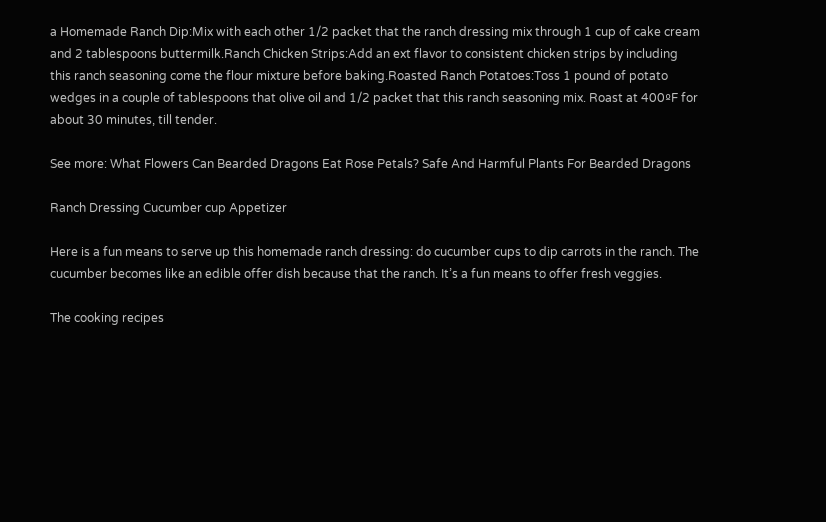a Homemade Ranch Dip:Mix with each other 1/2 packet that the ranch dressing mix through 1 cup of cake cream and 2 tablespoons buttermilk.Ranch Chicken Strips:Add an ext flavor to consistent chicken strips by including this ranch seasoning come the flour mixture before baking.Roasted Ranch Potatoes:Toss 1 pound of potato wedges in a couple of tablespoons that olive oil and 1/2 packet that this ranch seasoning mix. Roast at 400ºF for about 30 minutes, till tender.

See more: What Flowers Can Bearded Dragons Eat Rose Petals? Safe And Harmful Plants For Bearded Dragons

Ranch Dressing Cucumber cup Appetizer

Here is a fun means to serve up this homemade ranch dressing: do cucumber cups to dip carrots in the ranch. The cucumber becomes like an edible offer dish because that the ranch. It’s a fun means to offer fresh veggies.

The cooking recipes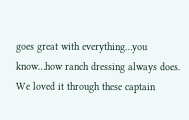goes great with everything…you know…how ranch dressing always does. We loved it through these captain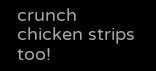crunch chicken strips too!